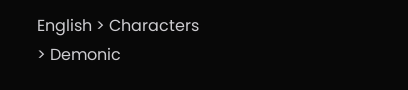English > Characters > Demonic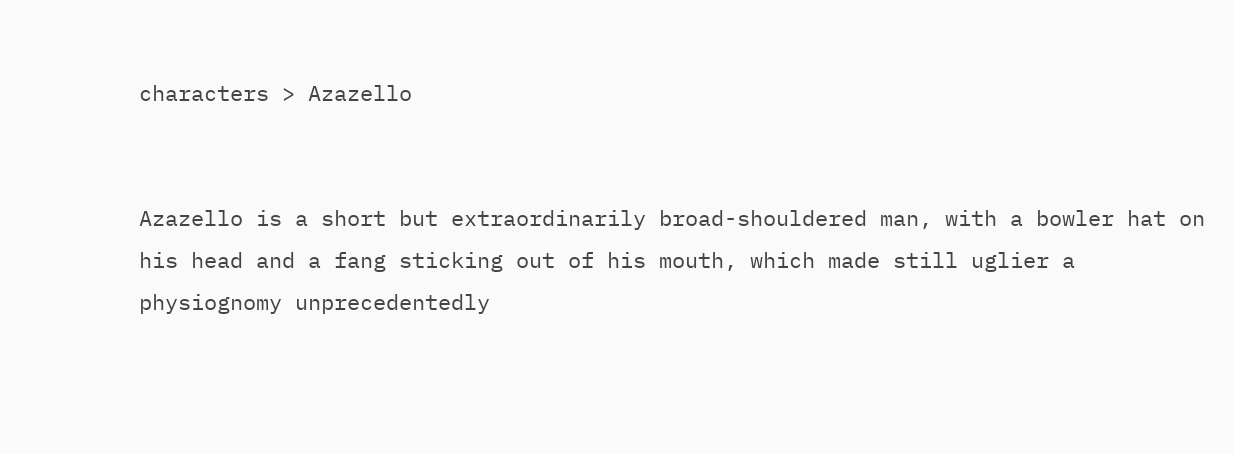characters > Azazello


Azazello is a short but extraordinarily broad-shouldered man, with a bowler hat on his head and a fang sticking out of his mouth, which made still uglier a physiognomy unprecedentedly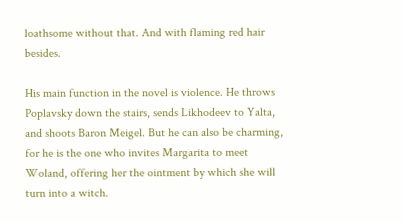loathsome without that. And with flaming red hair besides.

His main function in the novel is violence. He throws Poplavsky down the stairs, sends Likhodeev to Yalta, and shoots Baron Meigel. But he can also be charming, for he is the one who invites Margarita to meet Woland, offering her the ointment by which she will turn into a witch.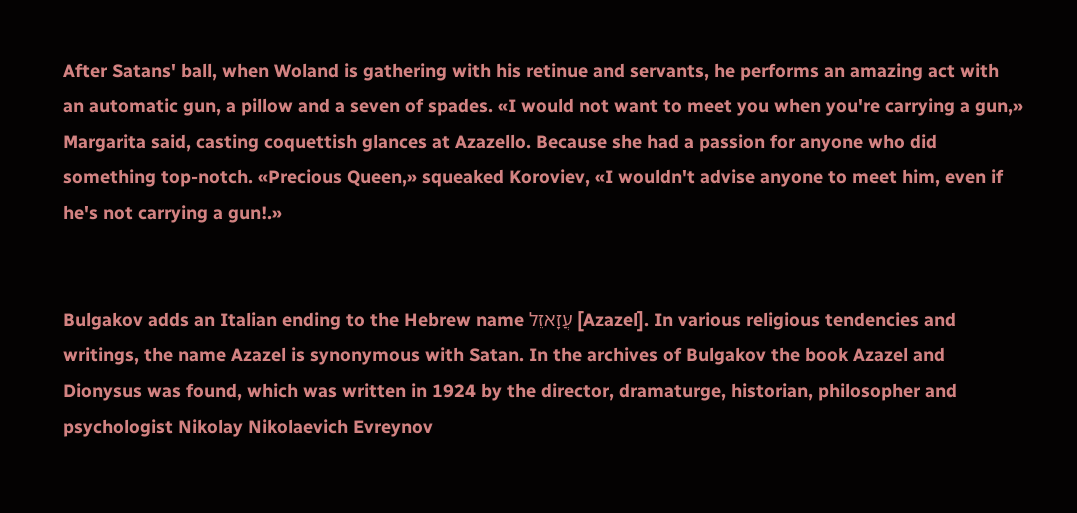After Satans' ball, when Woland is gathering with his retinue and servants, he performs an amazing act with an automatic gun, a pillow and a seven of spades. «I would not want to meet you when you're carrying a gun,» Margarita said, casting coquettish glances at Azazello. Because she had a passion for anyone who did something top-notch. «Precious Queen,» squeaked Koroviev, «I wouldn't advise anyone to meet him, even if he's not carrying a gun!.»


Bulgakov adds an Italian ending to the Hebrew name עֲזָאזֵל [Azazel]. In various religious tendencies and writings, the name Azazel is synonymous with Satan. In the archives of Bulgakov the book Azazel and Dionysus was found, which was written in 1924 by the director, dramaturge, historian, philosopher and psychologist Nikolay Nikolaevich Evreynov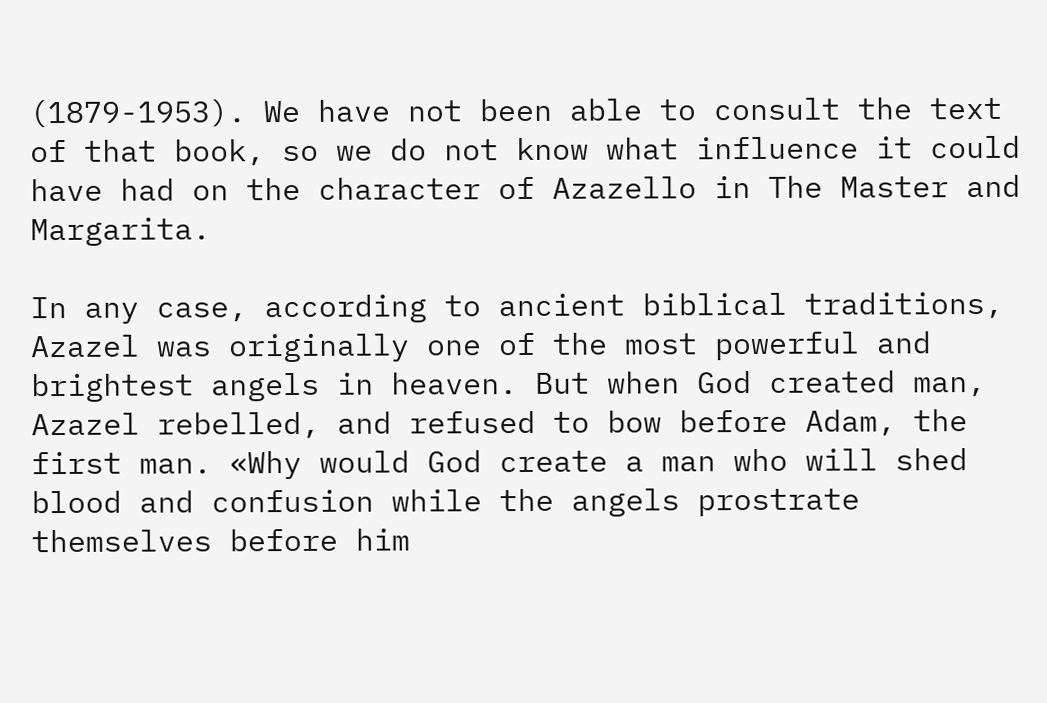(1879-1953). We have not been able to consult the text of that book, so we do not know what influence it could have had on the character of Azazello in The Master and Margarita.

In any case, according to ancient biblical traditions, Azazel was originally one of the most powerful and brightest angels in heaven. But when God created man, Azazel rebelled, and refused to bow before Adam, the first man. «Why would God create a man who will shed blood and confusion while the angels prostrate themselves before him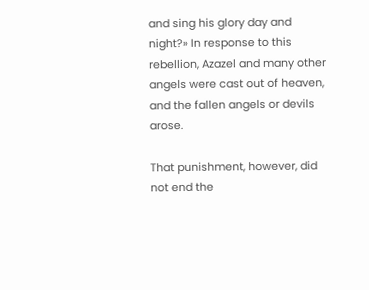and sing his glory day and night?» In response to this rebellion, Azazel and many other angels were cast out of heaven, and the fallen angels or devils arose.

That punishment, however, did not end the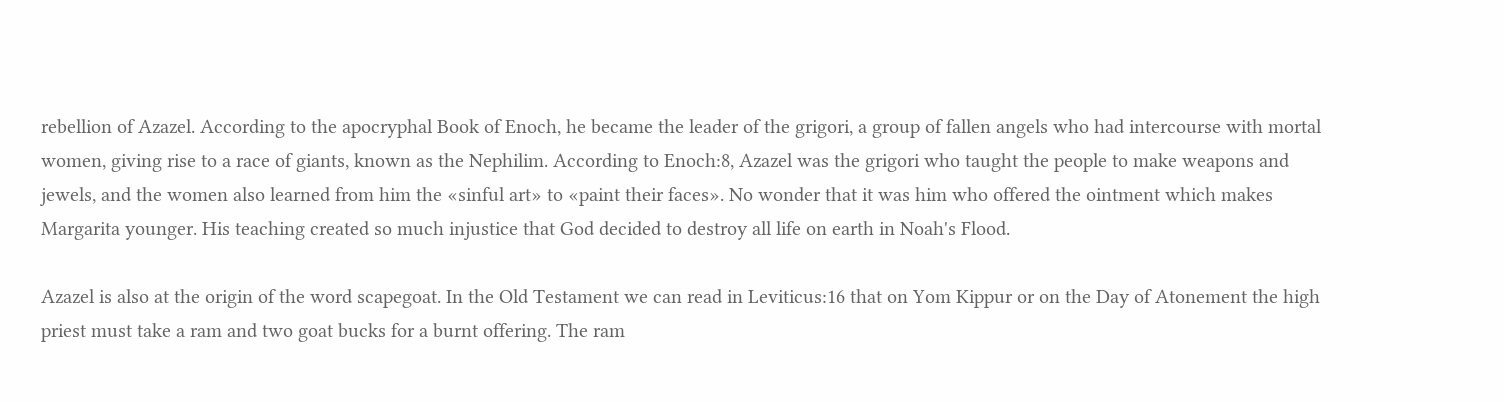rebellion of Azazel. According to the apocryphal Book of Enoch, he became the leader of the grigori, a group of fallen angels who had intercourse with mortal women, giving rise to a race of giants, known as the Nephilim. According to Enoch:8, Azazel was the grigori who taught the people to make weapons and jewels, and the women also learned from him the «sinful art» to «paint their faces». No wonder that it was him who offered the ointment which makes Margarita younger. His teaching created so much injustice that God decided to destroy all life on earth in Noah's Flood.

Azazel is also at the origin of the word scapegoat. In the Old Testament we can read in Leviticus:16 that on Yom Kippur or on the Day of Atonement the high priest must take a ram and two goat bucks for a burnt offering. The ram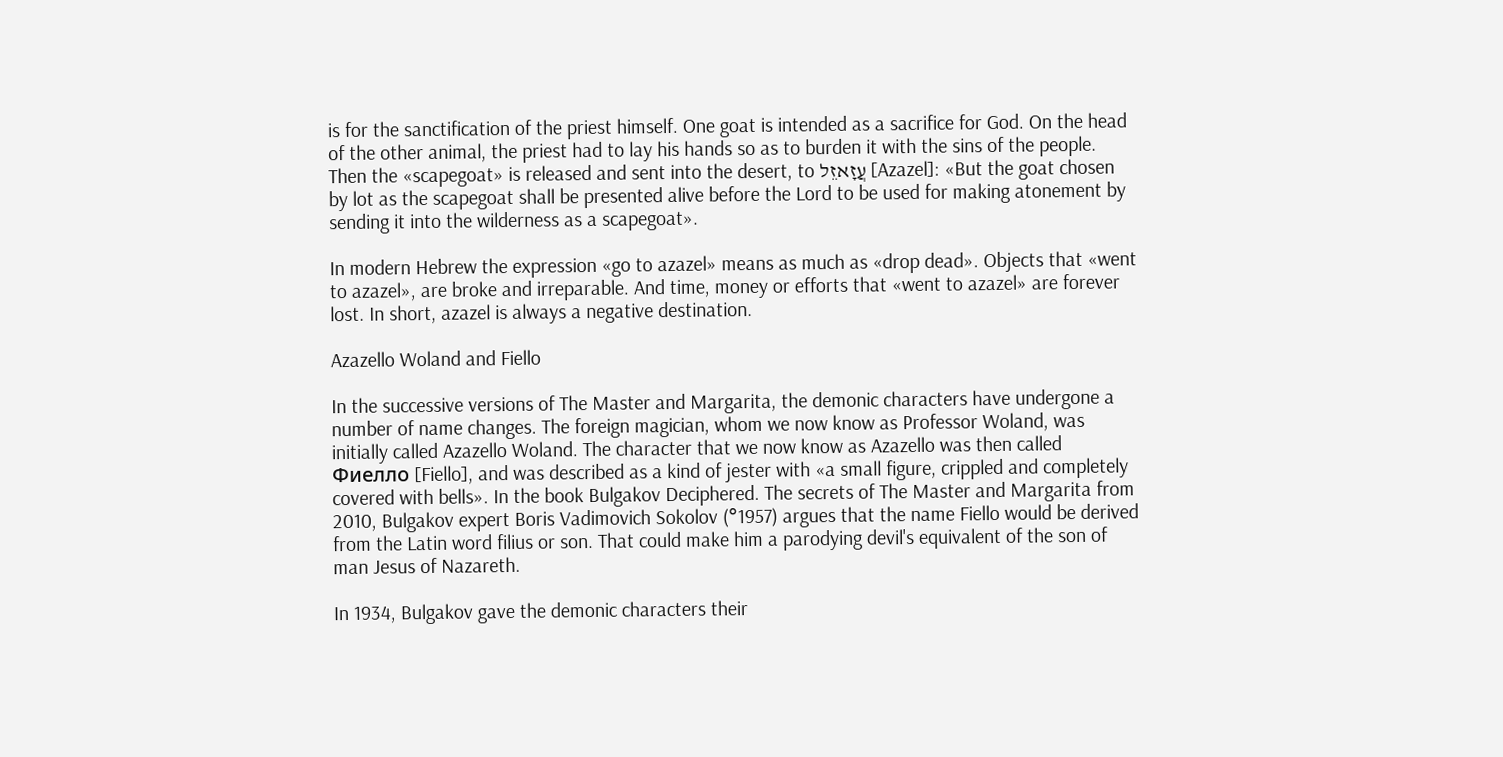is for the sanctification of the priest himself. One goat is intended as a sacrifice for God. On the head of the other animal, the priest had to lay his hands so as to burden it with the sins of the people. Then the «scapegoat» is released and sent into the desert, to עֲזָאזֵל [Azazel]: «But the goat chosen by lot as the scapegoat shall be presented alive before the Lord to be used for making atonement by sending it into the wilderness as a scapegoat».

In modern Hebrew the expression «go to azazel» means as much as «drop dead». Objects that «went to azazel», are broke and irreparable. And time, money or efforts that «went to azazel» are forever lost. In short, azazel is always a negative destination.

Azazello Woland and Fiello

In the successive versions of The Master and Margarita, the demonic characters have undergone a number of name changes. The foreign magician, whom we now know as Professor Woland, was initially called Azazello Woland. The character that we now know as Azazello was then called Фиелло [Fiello], and was described as a kind of jester with «a small figure, crippled and completely covered with bells». In the book Bulgakov Deciphered. The secrets of The Master and Margarita from 2010, Bulgakov expert Boris Vadimovich Sokolov (°1957) argues that the name Fiello would be derived from the Latin word filius or son. That could make him a parodying devil's equivalent of the son of man Jesus of Nazareth.

In 1934, Bulgakov gave the demonic characters their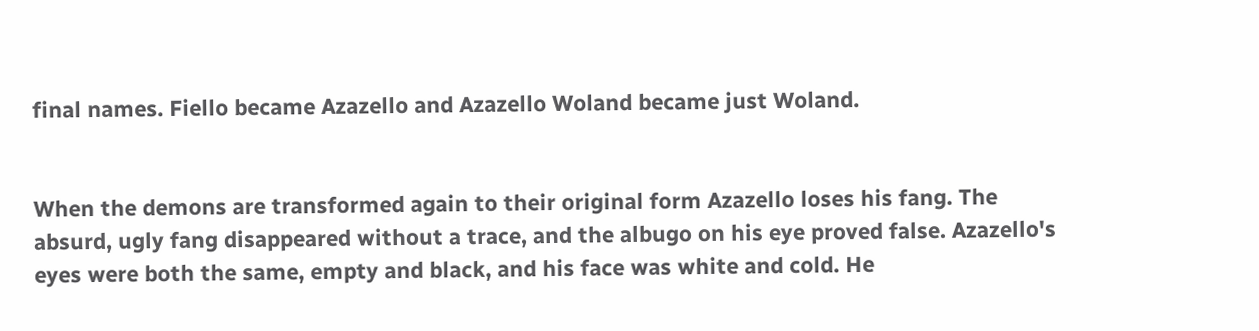final names. Fiello became Azazello and Azazello Woland became just Woland.


When the demons are transformed again to their original form Azazello loses his fang. The absurd, ugly fang disappeared without a trace, and the albugo on his eye proved false. Azazello's eyes were both the same, empty and black, and his face was white and cold. He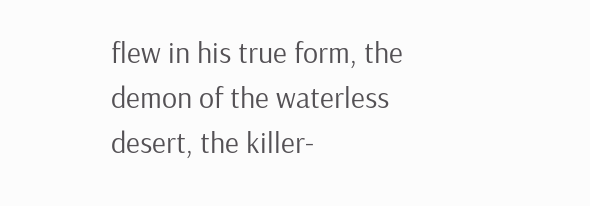flew in his true form, the demon of the waterless desert, the killer-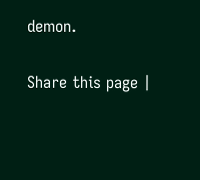demon.

Share this page |